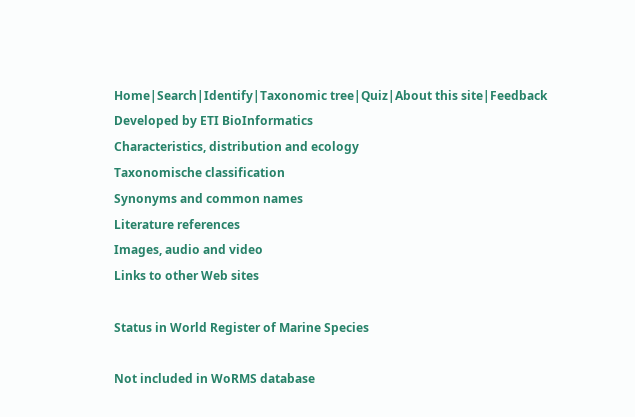Home|Search|Identify|Taxonomic tree|Quiz|About this site|Feedback
Developed by ETI BioInformatics
Characteristics, distribution and ecology
Taxonomische classification
Synonyms and common names
Literature references
Images, audio and video
Links to other Web sites

Status in World Register of Marine Species

Not included in WoRMS database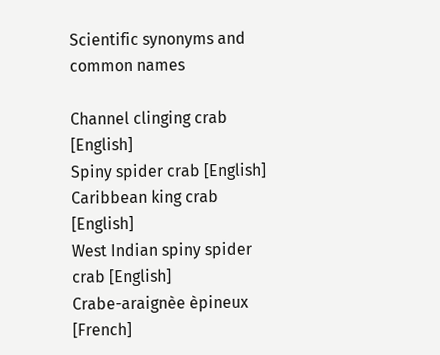Scientific synonyms and common names

Channel clinging crab [English]
Spiny spider crab [English]
Caribbean king crab [English]
West Indian spiny spider crab [English]
Crabe-araignèe èpineux [French]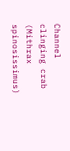Channel clinging crab (Mithrax spinosissimus)